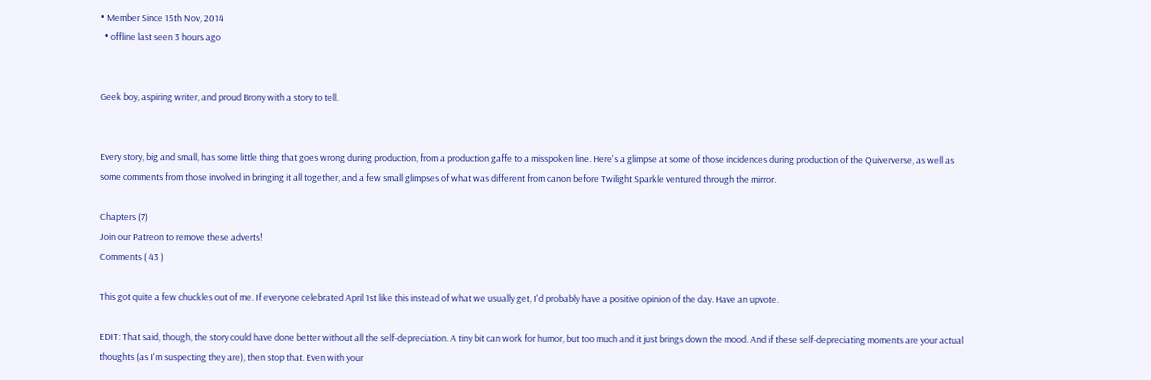• Member Since 15th Nov, 2014
  • offline last seen 3 hours ago


Geek boy, aspiring writer, and proud Brony with a story to tell.


Every story, big and small, has some little thing that goes wrong during production, from a production gaffe to a misspoken line. Here's a glimpse at some of those incidences during production of the Quiververse, as well as some comments from those involved in bringing it all together, and a few small glimpses of what was different from canon before Twilight Sparkle ventured through the mirror.

Chapters (7)
Join our Patreon to remove these adverts!
Comments ( 43 )

This got quite a few chuckles out of me. If everyone celebrated April 1st like this instead of what we usually get, I'd probably have a positive opinion of the day. Have an upvote.

EDIT: That said, though, the story could have done better without all the self-depreciation. A tiny bit can work for humor, but too much and it just brings down the mood. And if these self-depreciating moments are your actual thoughts (as I'm suspecting they are), then stop that. Even with your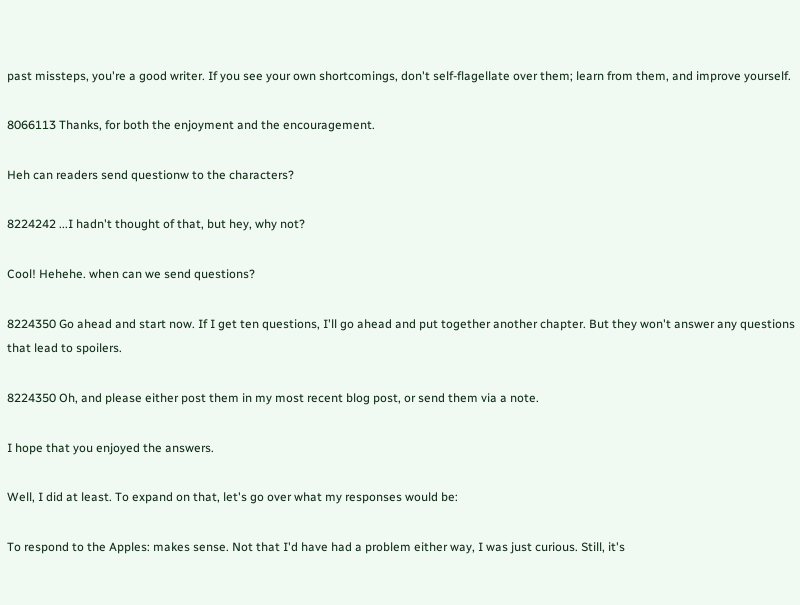past missteps, you're a good writer. If you see your own shortcomings, don't self-flagellate over them; learn from them, and improve yourself.

8066113 Thanks, for both the enjoyment and the encouragement.

Heh can readers send questionw to the characters?

8224242 ...I hadn't thought of that, but hey, why not?

Cool! Hehehe. when can we send questions?

8224350 Go ahead and start now. If I get ten questions, I'll go ahead and put together another chapter. But they won't answer any questions that lead to spoilers.

8224350 Oh, and please either post them in my most recent blog post, or send them via a note.

I hope that you enjoyed the answers.

Well, I did at least. To expand on that, let's go over what my responses would be:

To respond to the Apples: makes sense. Not that I'd have had a problem either way, I was just curious. Still, it's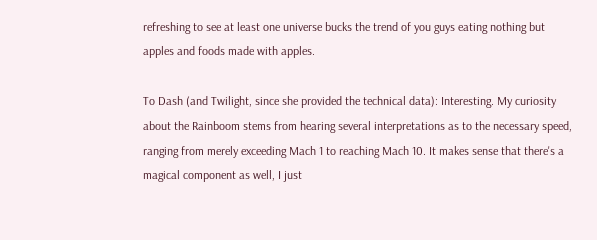refreshing to see at least one universe bucks the trend of you guys eating nothing but apples and foods made with apples.

To Dash (and Twilight, since she provided the technical data): Interesting. My curiosity about the Rainboom stems from hearing several interpretations as to the necessary speed, ranging from merely exceeding Mach 1 to reaching Mach 10. It makes sense that there's a magical component as well, I just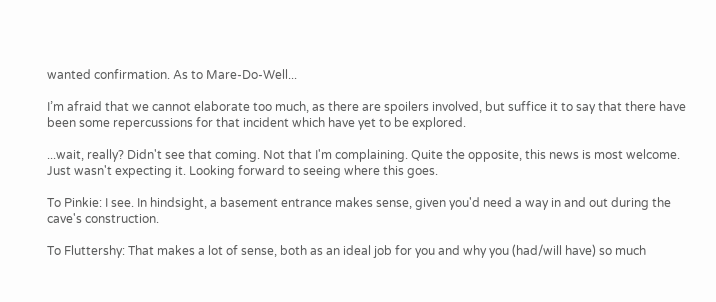wanted confirmation. As to Mare-Do-Well...

I’m afraid that we cannot elaborate too much, as there are spoilers involved, but suffice it to say that there have been some repercussions for that incident which have yet to be explored.

...wait, really? Didn't see that coming. Not that I'm complaining. Quite the opposite, this news is most welcome. Just wasn't expecting it. Looking forward to seeing where this goes.

To Pinkie: I see. In hindsight, a basement entrance makes sense, given you'd need a way in and out during the cave's construction.

To Fluttershy: That makes a lot of sense, both as an ideal job for you and why you (had/will have) so much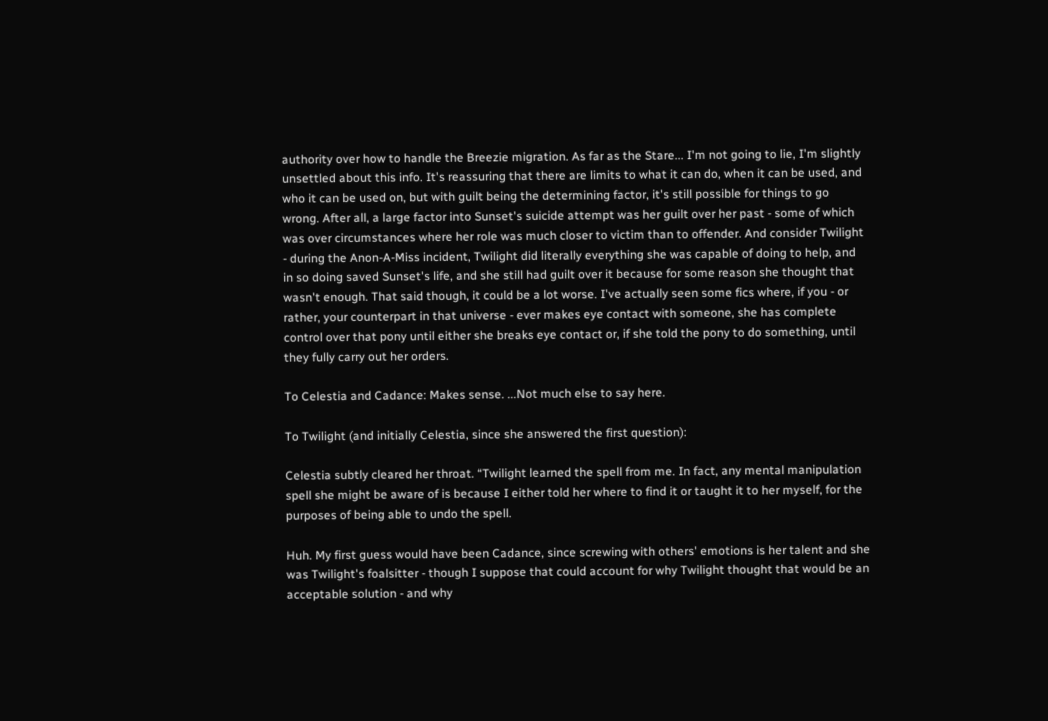authority over how to handle the Breezie migration. As far as the Stare... I'm not going to lie, I'm slightly unsettled about this info. It's reassuring that there are limits to what it can do, when it can be used, and who it can be used on, but with guilt being the determining factor, it's still possible for things to go wrong. After all, a large factor into Sunset's suicide attempt was her guilt over her past - some of which was over circumstances where her role was much closer to victim than to offender. And consider Twilight - during the Anon-A-Miss incident, Twilight did literally everything she was capable of doing to help, and in so doing saved Sunset's life, and she still had guilt over it because for some reason she thought that wasn't enough. That said though, it could be a lot worse. I've actually seen some fics where, if you - or rather, your counterpart in that universe - ever makes eye contact with someone, she has complete control over that pony until either she breaks eye contact or, if she told the pony to do something, until they fully carry out her orders.

To Celestia and Cadance: Makes sense. ...Not much else to say here.

To Twilight (and initially Celestia, since she answered the first question):

Celestia subtly cleared her throat. “Twilight learned the spell from me. In fact, any mental manipulation spell she might be aware of is because I either told her where to find it or taught it to her myself, for the purposes of being able to undo the spell.

Huh. My first guess would have been Cadance, since screwing with others' emotions is her talent and she was Twilight's foalsitter - though I suppose that could account for why Twilight thought that would be an acceptable solution - and why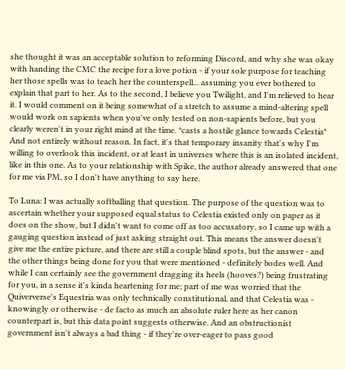she thought it was an acceptable solution to reforming Discord, and why she was okay with handing the CMC the recipe for a love potion - if your sole purpose for teaching her those spells was to teach her the counterspell... assuming you ever bothered to explain that part to her. As to the second, I believe you Twilight, and I'm relieved to hear it. I would comment on it being somewhat of a stretch to assume a mind-altering spell would work on sapients when you've only tested on non-sapients before, but you clearly weren't in your right mind at the time. *casts a hostile glance towards Celestia* And not entirely without reason. In fact, it's that temporary insanity that's why I'm willing to overlook this incident, or at least in universes where this is an isolated incident, like in this one. As to your relationship with Spike, the author already answered that one for me via PM, so I don't have anything to say here.

To Luna: I was actually softballing that question. The purpose of the question was to ascertain whether your supposed equal status to Celestia existed only on paper as it does on the show, but I didn't want to come off as too accusatory, so I came up with a gauging question instead of just asking straight out. This means the answer doesn't give me the entire picture, and there are still a couple blind spots, but the answer - and the other things being done for you that were mentioned - definitely bodes well. And while I can certainly see the government dragging its heels (hooves?) being frustrating for you, in a sense it's kinda heartening for me; part of me was worried that the Quiververse's Equestria was only technically constitutional, and that Celestia was - knowingly or otherwise - de facto as much an absolute ruler here as her canon counterpart is, but this data point suggests otherwise. And an obstructionist government isn't always a bad thing - if they're over-eager to pass good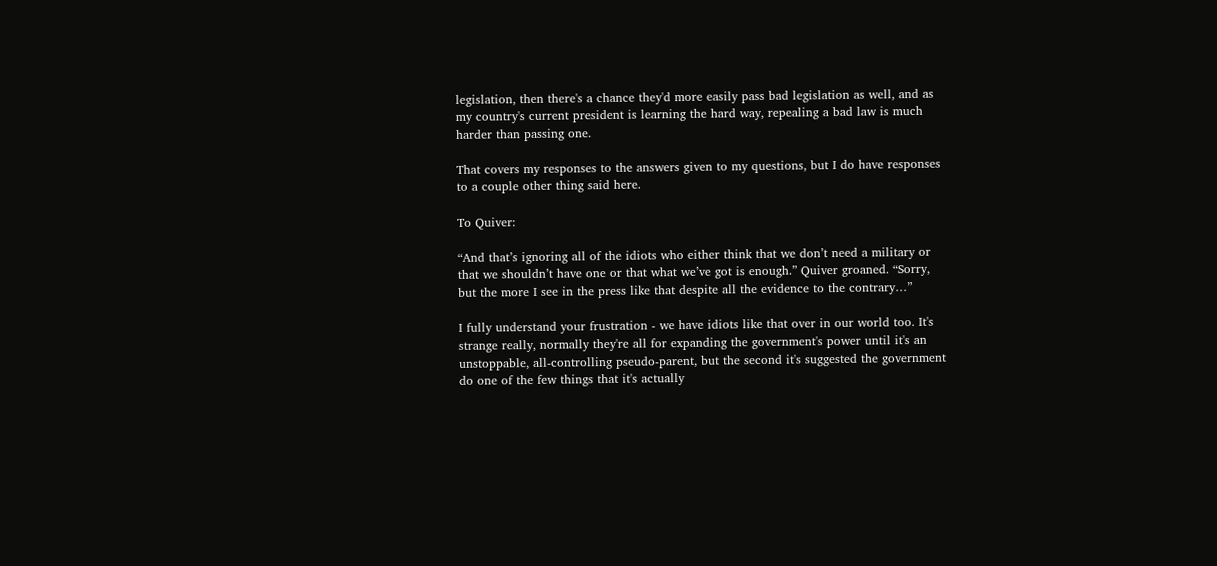legislation, then there's a chance they'd more easily pass bad legislation as well, and as my country's current president is learning the hard way, repealing a bad law is much harder than passing one.

That covers my responses to the answers given to my questions, but I do have responses to a couple other thing said here.

To Quiver:

“And that’s ignoring all of the idiots who either think that we don’t need a military or that we shouldn’t have one or that what we’ve got is enough.” Quiver groaned. “Sorry, but the more I see in the press like that despite all the evidence to the contrary…”

I fully understand your frustration - we have idiots like that over in our world too. It's strange really, normally they're all for expanding the government's power until it's an unstoppable, all-controlling pseudo-parent, but the second it's suggested the government do one of the few things that it's actually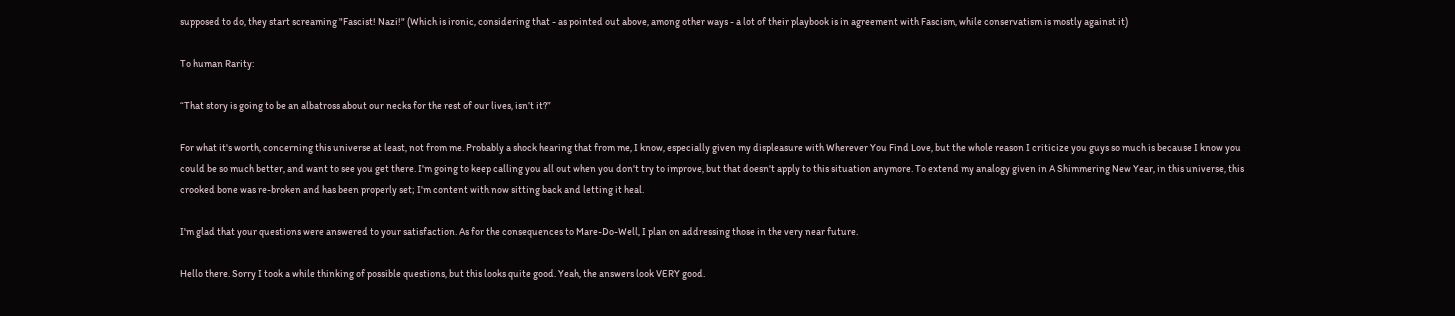supposed to do, they start screaming "Fascist! Nazi!" (Which is ironic, considering that - as pointed out above, among other ways - a lot of their playbook is in agreement with Fascism, while conservatism is mostly against it)

To human Rarity:

“That story is going to be an albatross about our necks for the rest of our lives, isn’t it?”

For what it's worth, concerning this universe at least, not from me. Probably a shock hearing that from me, I know, especially given my displeasure with Wherever You Find Love, but the whole reason I criticize you guys so much is because I know you could be so much better, and want to see you get there. I'm going to keep calling you all out when you don't try to improve, but that doesn't apply to this situation anymore. To extend my analogy given in A Shimmering New Year, in this universe, this crooked bone was re-broken and has been properly set; I'm content with now sitting back and letting it heal.

I'm glad that your questions were answered to your satisfaction. As for the consequences to Mare-Do-Well, I plan on addressing those in the very near future.

Hello there. Sorry I took a while thinking of possible questions, but this looks quite good. Yeah, the answers look VERY good.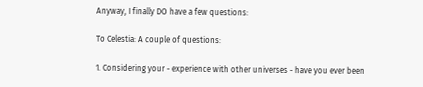Anyway, I finally DO have a few questions:

To Celestia: A couple of questions:

1. Considering your - experience with other universes - have you ever been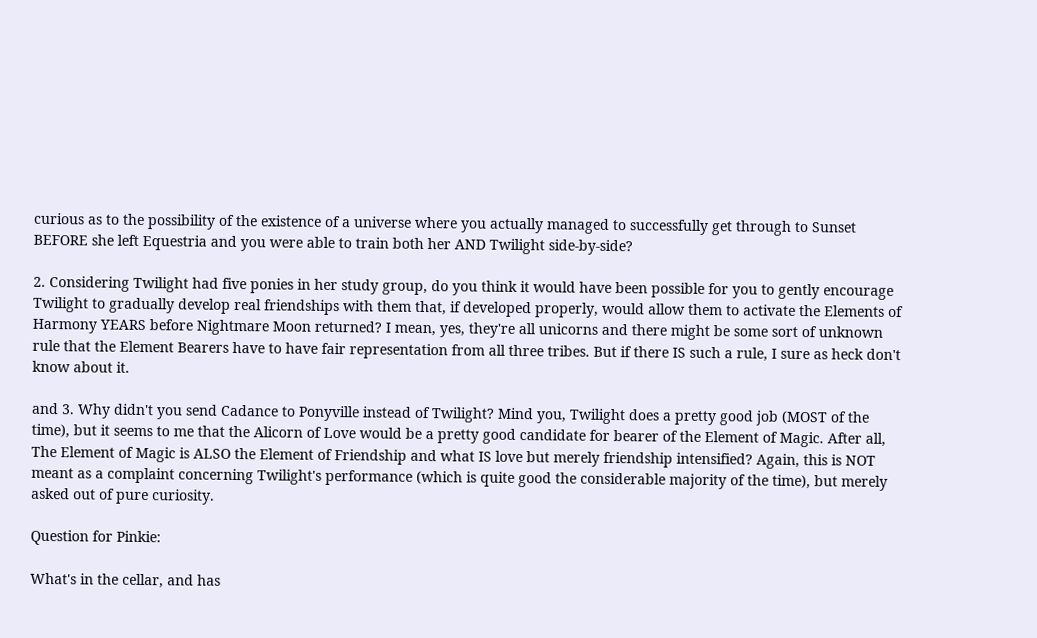curious as to the possibility of the existence of a universe where you actually managed to successfully get through to Sunset BEFORE she left Equestria and you were able to train both her AND Twilight side-by-side?

2. Considering Twilight had five ponies in her study group, do you think it would have been possible for you to gently encourage Twilight to gradually develop real friendships with them that, if developed properly, would allow them to activate the Elements of Harmony YEARS before Nightmare Moon returned? I mean, yes, they're all unicorns and there might be some sort of unknown rule that the Element Bearers have to have fair representation from all three tribes. But if there IS such a rule, I sure as heck don't know about it.

and 3. Why didn't you send Cadance to Ponyville instead of Twilight? Mind you, Twilight does a pretty good job (MOST of the time), but it seems to me that the Alicorn of Love would be a pretty good candidate for bearer of the Element of Magic. After all, The Element of Magic is ALSO the Element of Friendship and what IS love but merely friendship intensified? Again, this is NOT meant as a complaint concerning Twilight's performance (which is quite good the considerable majority of the time), but merely asked out of pure curiosity.

Question for Pinkie:

What's in the cellar, and has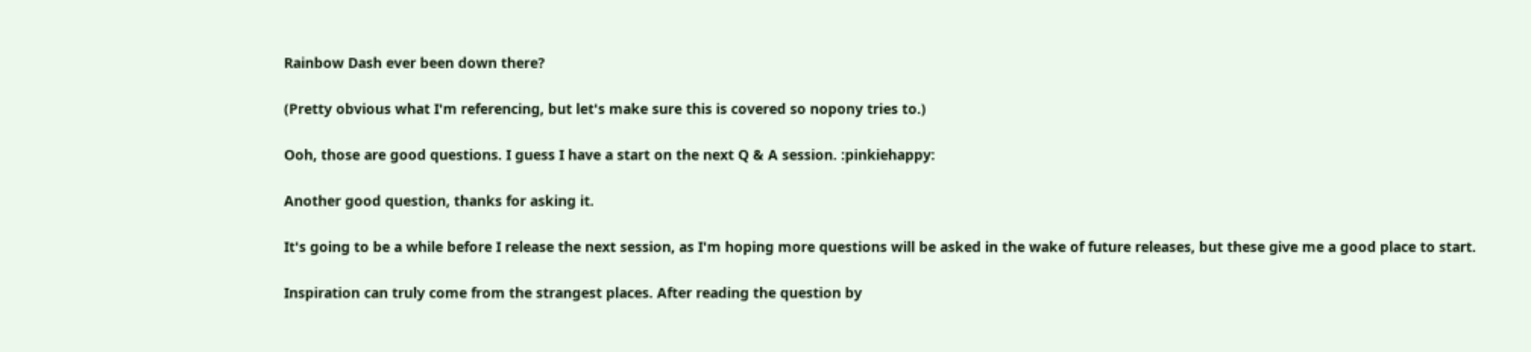Rainbow Dash ever been down there?

(Pretty obvious what I'm referencing, but let's make sure this is covered so nopony tries to.)

Ooh, those are good questions. I guess I have a start on the next Q & A session. :pinkiehappy:

Another good question, thanks for asking it.

It's going to be a while before I release the next session, as I'm hoping more questions will be asked in the wake of future releases, but these give me a good place to start.

Inspiration can truly come from the strangest places. After reading the question by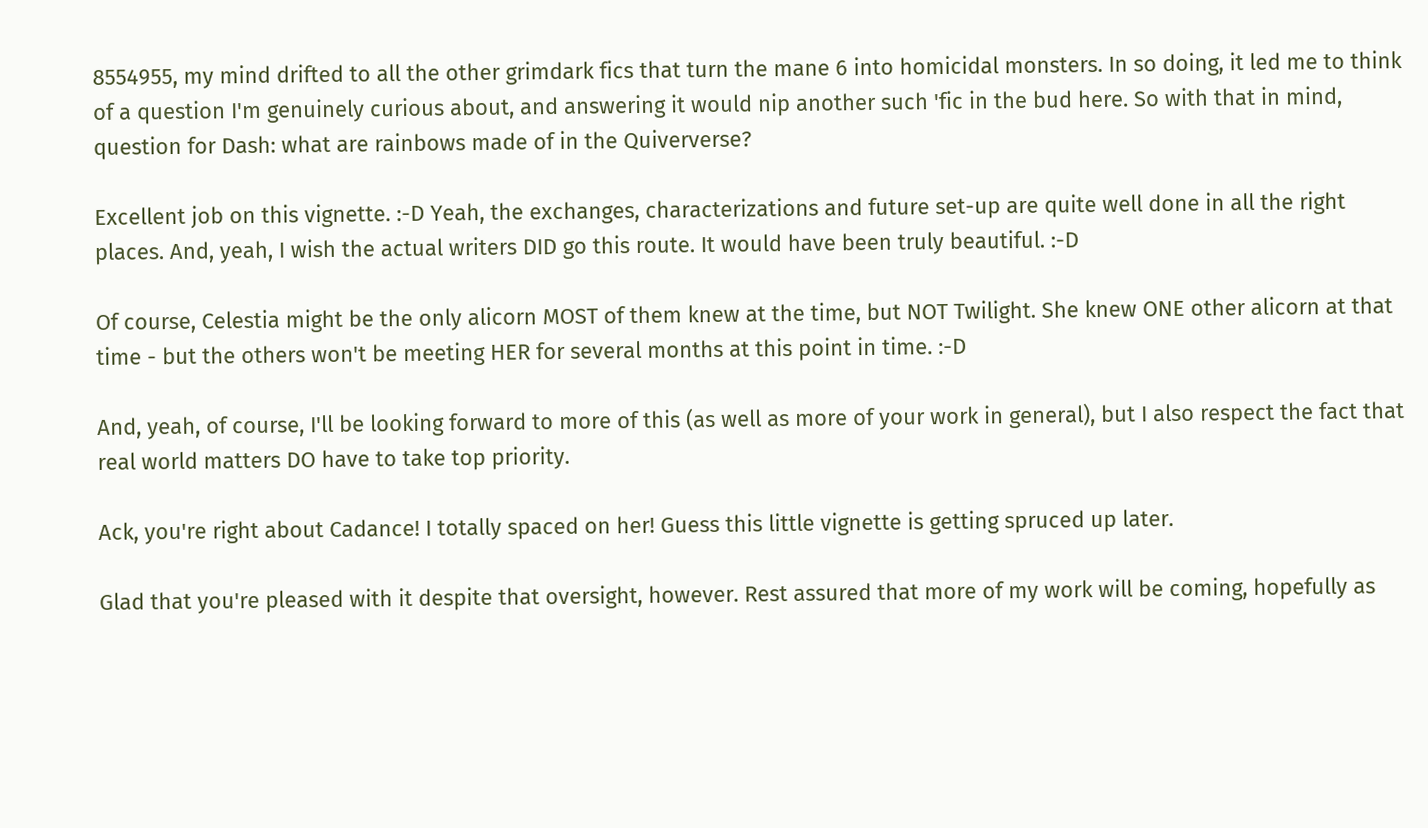8554955, my mind drifted to all the other grimdark fics that turn the mane 6 into homicidal monsters. In so doing, it led me to think of a question I'm genuinely curious about, and answering it would nip another such 'fic in the bud here. So with that in mind, question for Dash: what are rainbows made of in the Quiververse?

Excellent job on this vignette. :-D Yeah, the exchanges, characterizations and future set-up are quite well done in all the right places. And, yeah, I wish the actual writers DID go this route. It would have been truly beautiful. :-D

Of course, Celestia might be the only alicorn MOST of them knew at the time, but NOT Twilight. She knew ONE other alicorn at that time - but the others won't be meeting HER for several months at this point in time. :-D

And, yeah, of course, I'll be looking forward to more of this (as well as more of your work in general), but I also respect the fact that real world matters DO have to take top priority.

Ack, you're right about Cadance! I totally spaced on her! Guess this little vignette is getting spruced up later.

Glad that you're pleased with it despite that oversight, however. Rest assured that more of my work will be coming, hopefully as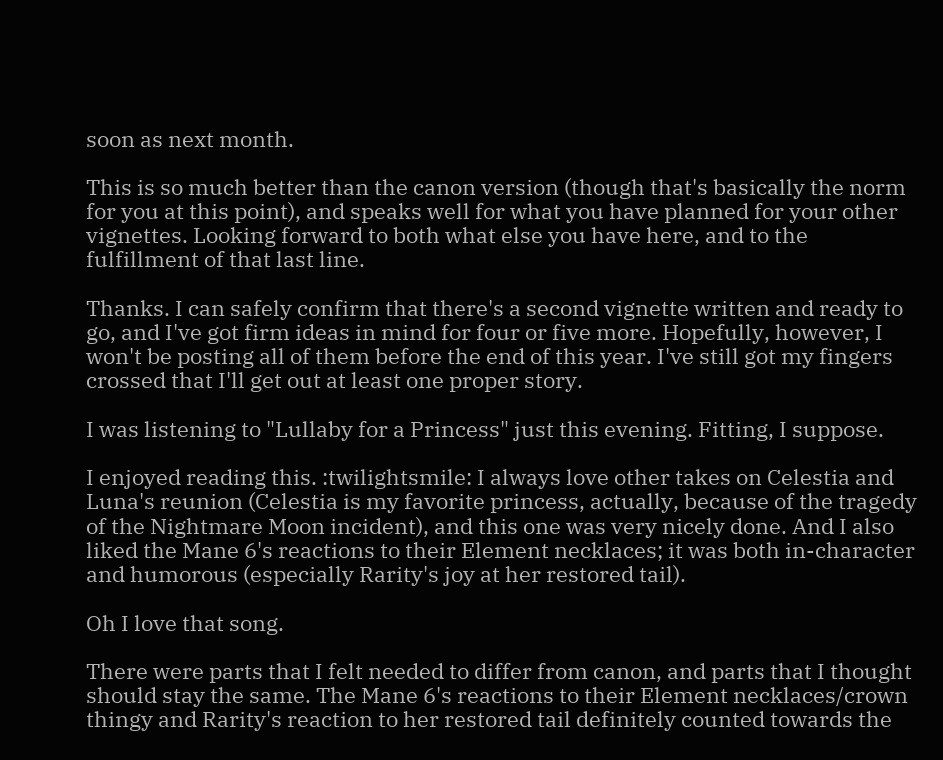soon as next month.

This is so much better than the canon version (though that's basically the norm for you at this point), and speaks well for what you have planned for your other vignettes. Looking forward to both what else you have here, and to the fulfillment of that last line.

Thanks. I can safely confirm that there's a second vignette written and ready to go, and I've got firm ideas in mind for four or five more. Hopefully, however, I won't be posting all of them before the end of this year. I've still got my fingers crossed that I'll get out at least one proper story.

I was listening to "Lullaby for a Princess" just this evening. Fitting, I suppose.

I enjoyed reading this. :twilightsmile: I always love other takes on Celestia and Luna's reunion (Celestia is my favorite princess, actually, because of the tragedy of the Nightmare Moon incident), and this one was very nicely done. And I also liked the Mane 6's reactions to their Element necklaces; it was both in-character and humorous (especially Rarity's joy at her restored tail).

Oh I love that song.

There were parts that I felt needed to differ from canon, and parts that I thought should stay the same. The Mane 6's reactions to their Element necklaces/crown thingy and Rarity's reaction to her restored tail definitely counted towards the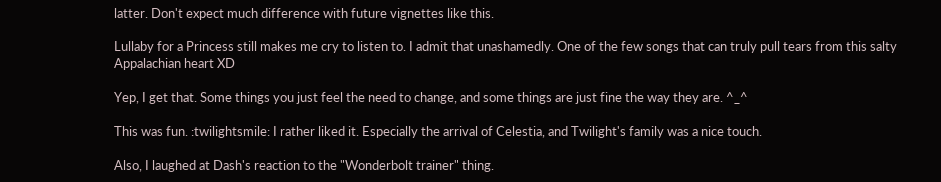latter. Don't expect much difference with future vignettes like this.

Lullaby for a Princess still makes me cry to listen to. I admit that unashamedly. One of the few songs that can truly pull tears from this salty Appalachian heart XD

Yep, I get that. Some things you just feel the need to change, and some things are just fine the way they are. ^_^

This was fun. :twilightsmile: I rather liked it. Especially the arrival of Celestia, and Twilight's family was a nice touch.

Also, I laughed at Dash's reaction to the "Wonderbolt trainer" thing.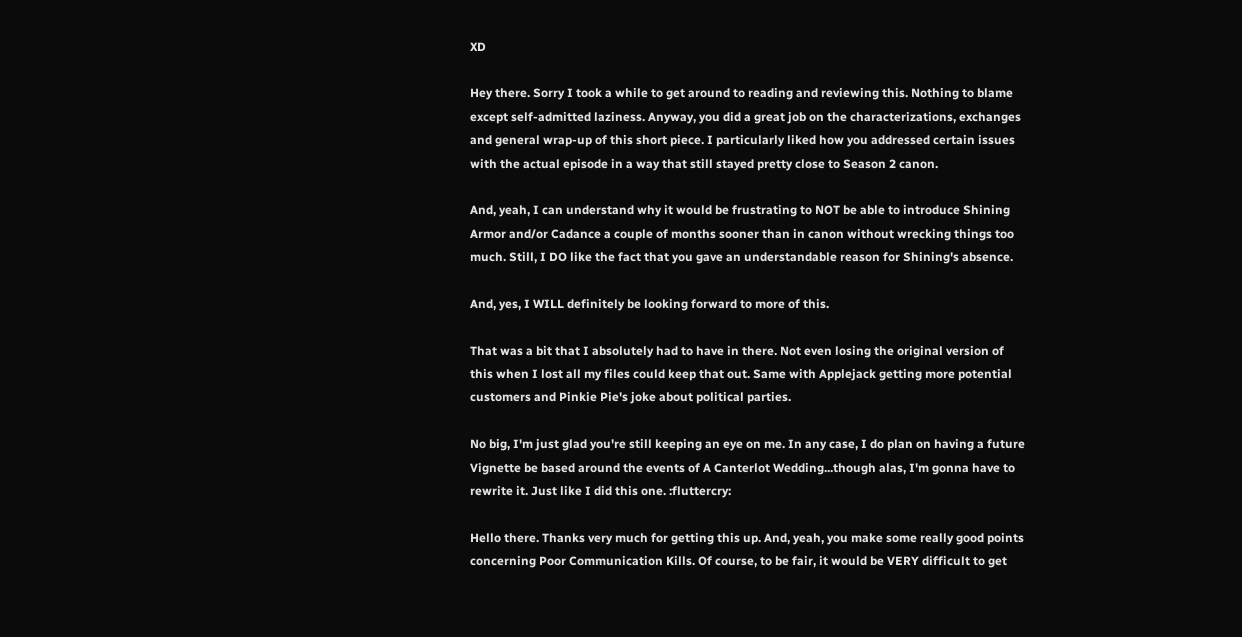XD

Hey there. Sorry I took a while to get around to reading and reviewing this. Nothing to blame except self-admitted laziness. Anyway, you did a great job on the characterizations, exchanges and general wrap-up of this short piece. I particularly liked how you addressed certain issues with the actual episode in a way that still stayed pretty close to Season 2 canon.

And, yeah, I can understand why it would be frustrating to NOT be able to introduce Shining Armor and/or Cadance a couple of months sooner than in canon without wrecking things too much. Still, I DO like the fact that you gave an understandable reason for Shining's absence.

And, yes, I WILL definitely be looking forward to more of this.

That was a bit that I absolutely had to have in there. Not even losing the original version of this when I lost all my files could keep that out. Same with Applejack getting more potential customers and Pinkie Pie's joke about political parties.

No big, I'm just glad you're still keeping an eye on me. In any case, I do plan on having a future Vignette be based around the events of A Canterlot Wedding...though alas, I'm gonna have to rewrite it. Just like I did this one. :fluttercry:

Hello there. Thanks very much for getting this up. And, yeah, you make some really good points concerning Poor Communication Kills. Of course, to be fair, it would be VERY difficult to get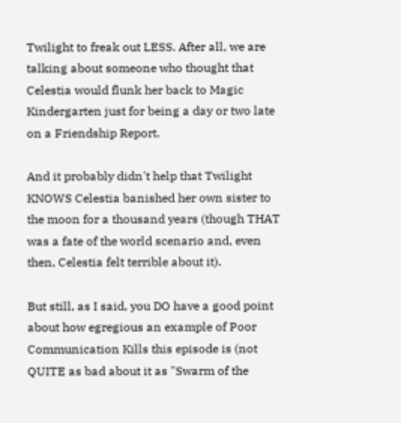Twilight to freak out LESS. After all, we are talking about someone who thought that Celestia would flunk her back to Magic Kindergarten just for being a day or two late on a Friendship Report.

And it probably didn't help that Twilight KNOWS Celestia banished her own sister to the moon for a thousand years (though THAT was a fate of the world scenario and, even then, Celestia felt terrible about it).

But still, as I said, you DO have a good point about how egregious an example of Poor Communication Kills this episode is (not QUITE as bad about it as "Swarm of the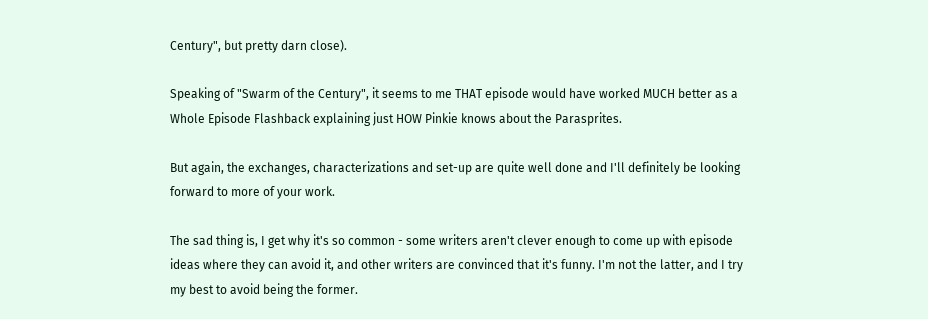Century", but pretty darn close).

Speaking of "Swarm of the Century", it seems to me THAT episode would have worked MUCH better as a Whole Episode Flashback explaining just HOW Pinkie knows about the Parasprites.

But again, the exchanges, characterizations and set-up are quite well done and I'll definitely be looking forward to more of your work.

The sad thing is, I get why it's so common - some writers aren't clever enough to come up with episode ideas where they can avoid it, and other writers are convinced that it's funny. I'm not the latter, and I try my best to avoid being the former.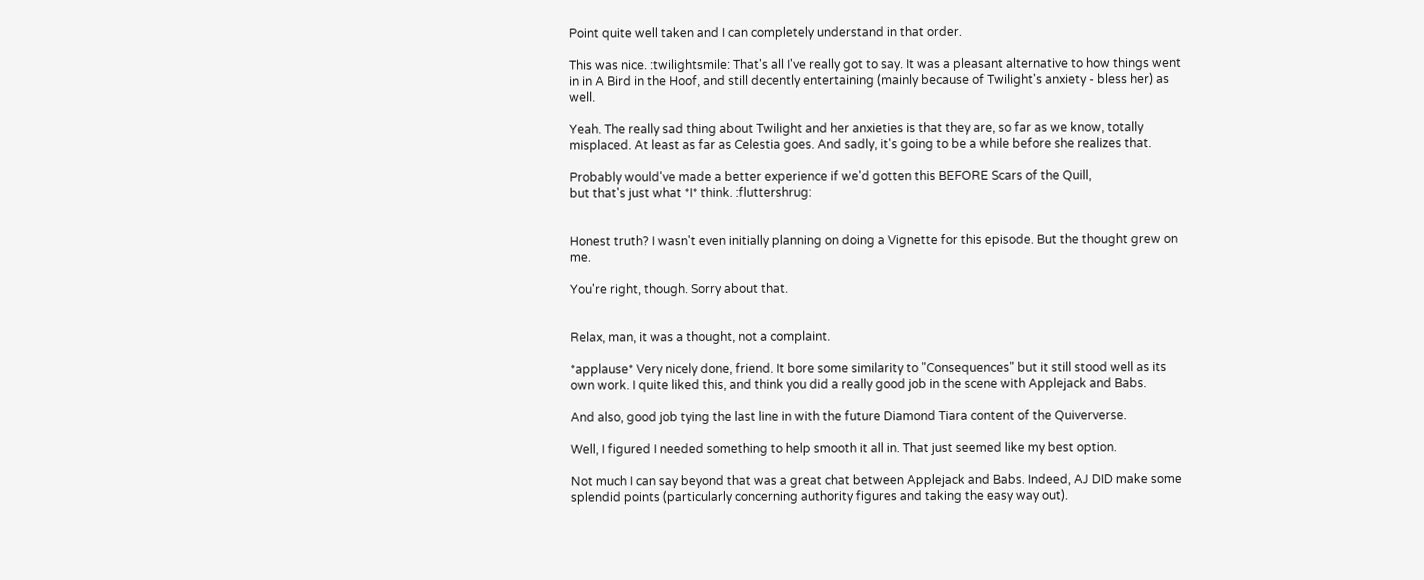Point quite well taken and I can completely understand in that order.

This was nice. :twilightsmile: That's all I've really got to say. It was a pleasant alternative to how things went in in A Bird in the Hoof, and still decently entertaining (mainly because of Twilight's anxiety - bless her) as well.

Yeah. The really sad thing about Twilight and her anxieties is that they are, so far as we know, totally misplaced. At least as far as Celestia goes. And sadly, it's going to be a while before she realizes that.

Probably would've made a better experience if we'd gotten this BEFORE Scars of the Quill,
but that's just what *I* think. :fluttershrug:


Honest truth? I wasn't even initially planning on doing a Vignette for this episode. But the thought grew on me.

You're right, though. Sorry about that.


Relax, man, it was a thought, not a complaint.

*applause* Very nicely done, friend. It bore some similarity to "Consequences" but it still stood well as its own work. I quite liked this, and think you did a really good job in the scene with Applejack and Babs.

And also, good job tying the last line in with the future Diamond Tiara content of the Quiververse.

Well, I figured I needed something to help smooth it all in. That just seemed like my best option.

Not much I can say beyond that was a great chat between Applejack and Babs. Indeed, AJ DID make some splendid points (particularly concerning authority figures and taking the easy way out).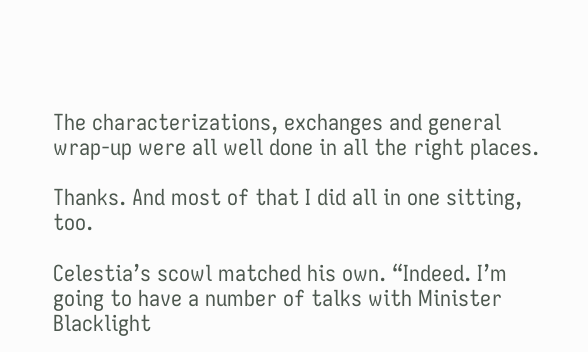The characterizations, exchanges and general wrap-up were all well done in all the right places.

Thanks. And most of that I did all in one sitting, too.

Celestia’s scowl matched his own. “Indeed. I’m going to have a number of talks with Minister Blacklight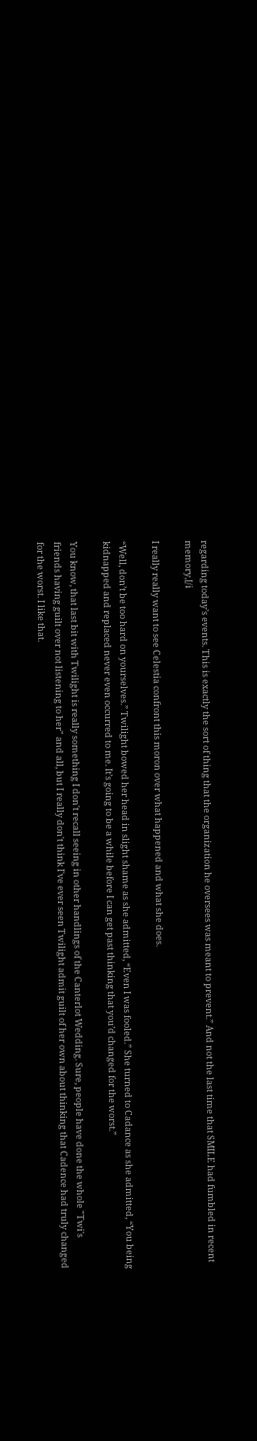regarding today’s events. This is exactly the sort of thing that the organization he oversees was meant to prevent.” And not the last time that SMILE had fumbled in recent memory,[/i

I really really want to see Celestia confront this moron over what happened and what she does.

“Well, don’t be too hard on yourselves.” Twilight bowed her head in slight shame as she admitted, “Even I was fooled.” She turned to Cadance as she admitted, “You being kidnapped and replaced never even occurred to me. It’s going to be a while before I can get past thinking that you’d changed for the worst.”

You know, that last bit with Twilight is really something I don't recall seeing in other handlings of the Canterlot Wedding. Sure, people have done the whole "Twi's friends having guilt over not listening to her" and all, but I really don't think I've ever seen Twilight admit guilt of her own about thinking that Cadence had truly changed for the worst. I like that.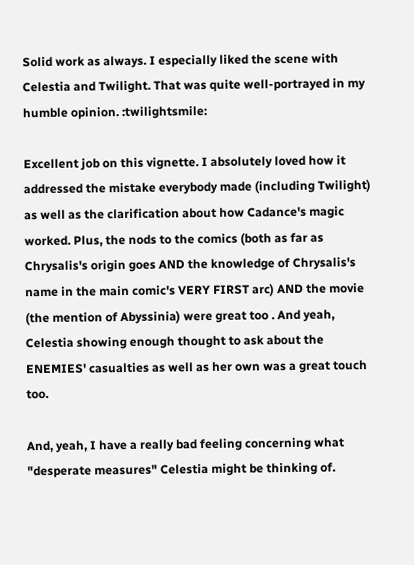Solid work as always. I especially liked the scene with Celestia and Twilight. That was quite well-portrayed in my humble opinion. :twilightsmile:

Excellent job on this vignette. I absolutely loved how it addressed the mistake everybody made (including Twilight) as well as the clarification about how Cadance's magic worked. Plus, the nods to the comics (both as far as Chrysalis's origin goes AND the knowledge of Chrysalis's name in the main comic's VERY FIRST arc) AND the movie (the mention of Abyssinia) were great too . And yeah, Celestia showing enough thought to ask about the ENEMIES' casualties as well as her own was a great touch too.

And, yeah, I have a really bad feeling concerning what "desperate measures" Celestia might be thinking of.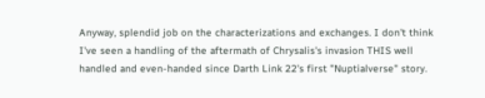Anyway, splendid job on the characterizations and exchanges. I don't think I've seen a handling of the aftermath of Chrysalis's invasion THIS well handled and even-handed since Darth Link 22's first "Nuptialverse" story.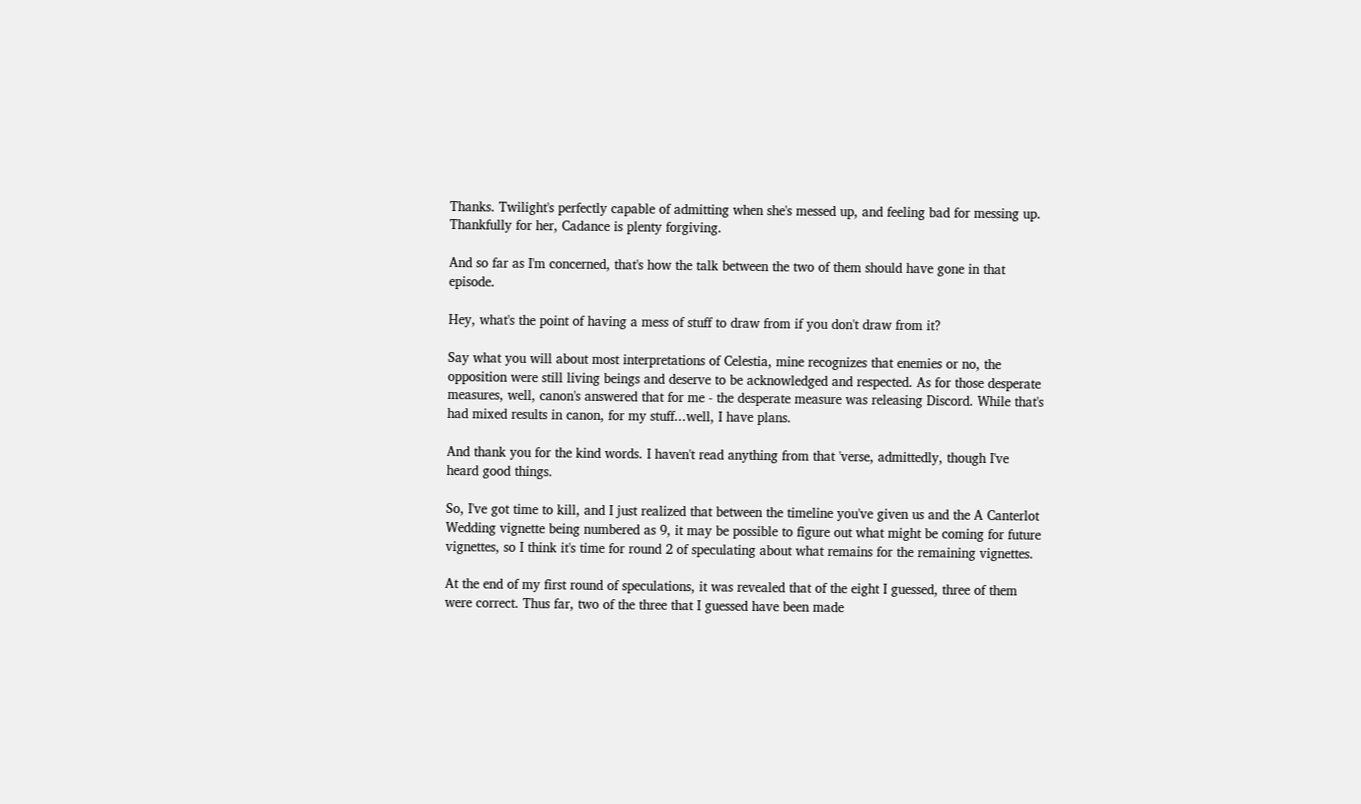Thanks. Twilight's perfectly capable of admitting when she's messed up, and feeling bad for messing up. Thankfully for her, Cadance is plenty forgiving.

And so far as I'm concerned, that's how the talk between the two of them should have gone in that episode.

Hey, what's the point of having a mess of stuff to draw from if you don't draw from it?

Say what you will about most interpretations of Celestia, mine recognizes that enemies or no, the opposition were still living beings and deserve to be acknowledged and respected. As for those desperate measures, well, canon's answered that for me - the desperate measure was releasing Discord. While that's had mixed results in canon, for my stuff...well, I have plans.

And thank you for the kind words. I haven't read anything from that 'verse, admittedly, though I've heard good things.

So, I've got time to kill, and I just realized that between the timeline you've given us and the A Canterlot Wedding vignette being numbered as 9, it may be possible to figure out what might be coming for future vignettes, so I think it's time for round 2 of speculating about what remains for the remaining vignettes.

At the end of my first round of speculations, it was revealed that of the eight I guessed, three of them were correct. Thus far, two of the three that I guessed have been made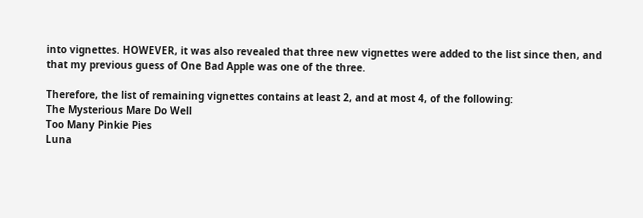into vignettes. HOWEVER, it was also revealed that three new vignettes were added to the list since then, and that my previous guess of One Bad Apple was one of the three.

Therefore, the list of remaining vignettes contains at least 2, and at most 4, of the following:
The Mysterious Mare Do Well
Too Many Pinkie Pies
Luna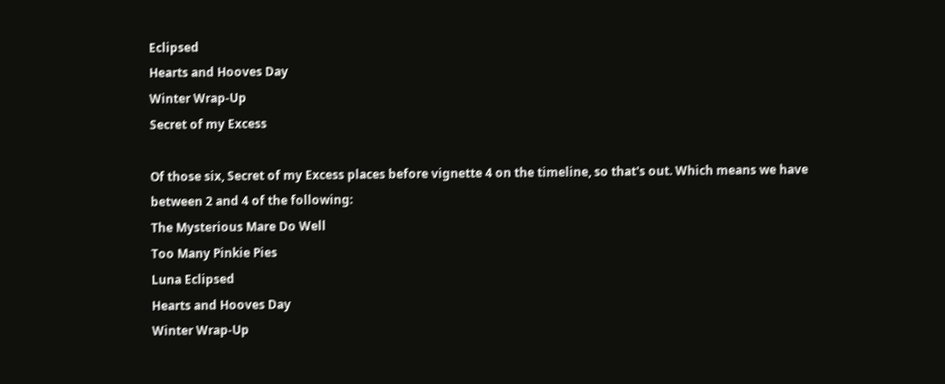Eclipsed
Hearts and Hooves Day
Winter Wrap-Up
Secret of my Excess

Of those six, Secret of my Excess places before vignette 4 on the timeline, so that's out. Which means we have between 2 and 4 of the following:
The Mysterious Mare Do Well
Too Many Pinkie Pies
Luna Eclipsed
Hearts and Hooves Day
Winter Wrap-Up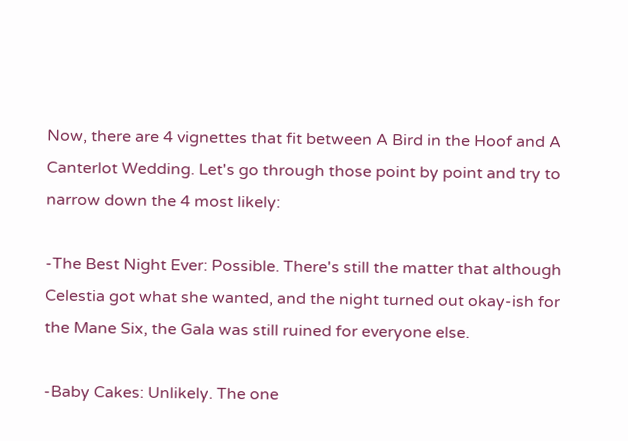Now, there are 4 vignettes that fit between A Bird in the Hoof and A Canterlot Wedding. Let's go through those point by point and try to narrow down the 4 most likely:

-The Best Night Ever: Possible. There's still the matter that although Celestia got what she wanted, and the night turned out okay-ish for the Mane Six, the Gala was still ruined for everyone else.

-Baby Cakes: Unlikely. The one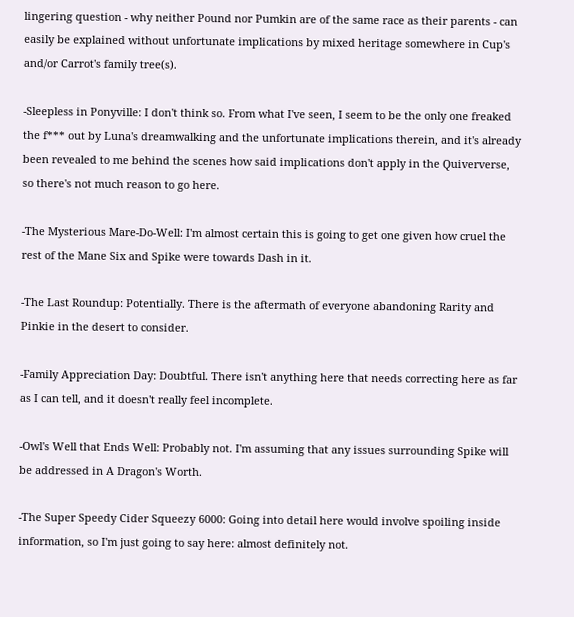lingering question - why neither Pound nor Pumkin are of the same race as their parents - can easily be explained without unfortunate implications by mixed heritage somewhere in Cup's and/or Carrot's family tree(s).

-Sleepless in Ponyville: I don't think so. From what I've seen, I seem to be the only one freaked the f*** out by Luna's dreamwalking and the unfortunate implications therein, and it's already been revealed to me behind the scenes how said implications don't apply in the Quiververse, so there's not much reason to go here.

-The Mysterious Mare-Do-Well: I'm almost certain this is going to get one given how cruel the rest of the Mane Six and Spike were towards Dash in it.

-The Last Roundup: Potentially. There is the aftermath of everyone abandoning Rarity and Pinkie in the desert to consider.

-Family Appreciation Day: Doubtful. There isn't anything here that needs correcting here as far as I can tell, and it doesn't really feel incomplete.

-Owl's Well that Ends Well: Probably not. I'm assuming that any issues surrounding Spike will be addressed in A Dragon's Worth.

-The Super Speedy Cider Squeezy 6000: Going into detail here would involve spoiling inside information, so I'm just going to say here: almost definitely not.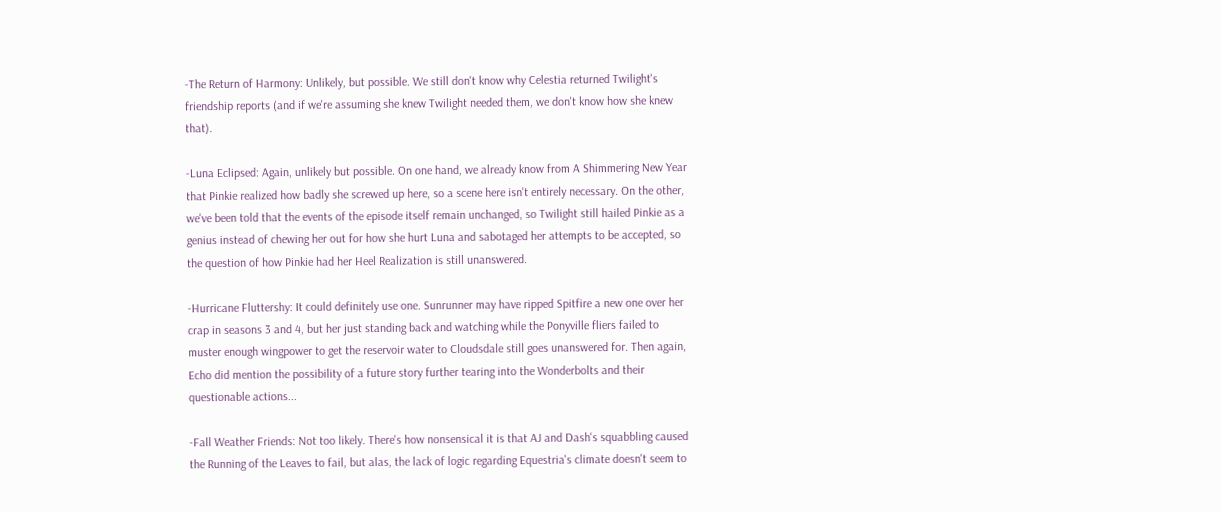-The Return of Harmony: Unlikely, but possible. We still don't know why Celestia returned Twilight's friendship reports (and if we're assuming she knew Twilight needed them, we don't know how she knew that).

-Luna Eclipsed: Again, unlikely but possible. On one hand, we already know from A Shimmering New Year that Pinkie realized how badly she screwed up here, so a scene here isn't entirely necessary. On the other, we've been told that the events of the episode itself remain unchanged, so Twilight still hailed Pinkie as a genius instead of chewing her out for how she hurt Luna and sabotaged her attempts to be accepted, so the question of how Pinkie had her Heel Realization is still unanswered.

-Hurricane Fluttershy: It could definitely use one. Sunrunner may have ripped Spitfire a new one over her crap in seasons 3 and 4, but her just standing back and watching while the Ponyville fliers failed to muster enough wingpower to get the reservoir water to Cloudsdale still goes unanswered for. Then again, Echo did mention the possibility of a future story further tearing into the Wonderbolts and their questionable actions...

-Fall Weather Friends: Not too likely. There's how nonsensical it is that AJ and Dash's squabbling caused the Running of the Leaves to fail, but alas, the lack of logic regarding Equestria's climate doesn't seem to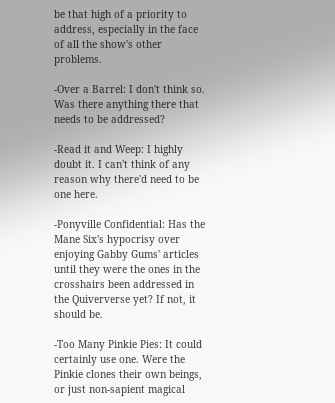be that high of a priority to address, especially in the face of all the show's other problems.

-Over a Barrel: I don't think so. Was there anything there that needs to be addressed?

-Read it and Weep: I highly doubt it. I can't think of any reason why there'd need to be one here.

-Ponyville Confidential: Has the Mane Six's hypocrisy over enjoying Gabby Gums' articles until they were the ones in the crosshairs been addressed in the Quiververse yet? If not, it should be.

-Too Many Pinkie Pies: It could certainly use one. Were the Pinkie clones their own beings, or just non-sapient magical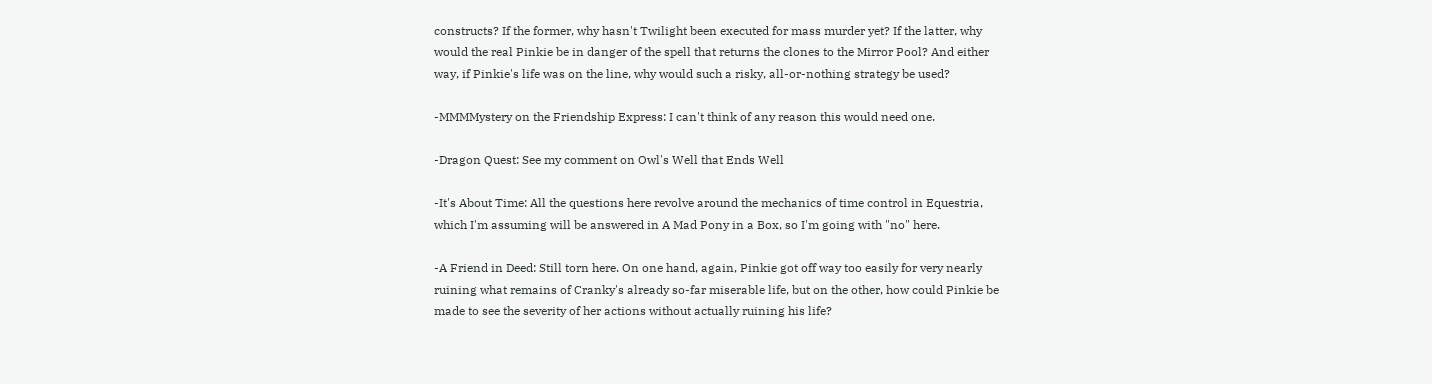constructs? If the former, why hasn't Twilight been executed for mass murder yet? If the latter, why would the real Pinkie be in danger of the spell that returns the clones to the Mirror Pool? And either way, if Pinkie's life was on the line, why would such a risky, all-or-nothing strategy be used?

-MMMMystery on the Friendship Express: I can't think of any reason this would need one.

-Dragon Quest: See my comment on Owl's Well that Ends Well

-It's About Time: All the questions here revolve around the mechanics of time control in Equestria, which I'm assuming will be answered in A Mad Pony in a Box, so I'm going with "no" here.

-A Friend in Deed: Still torn here. On one hand, again, Pinkie got off way too easily for very nearly ruining what remains of Cranky's already so-far miserable life, but on the other, how could Pinkie be made to see the severity of her actions without actually ruining his life?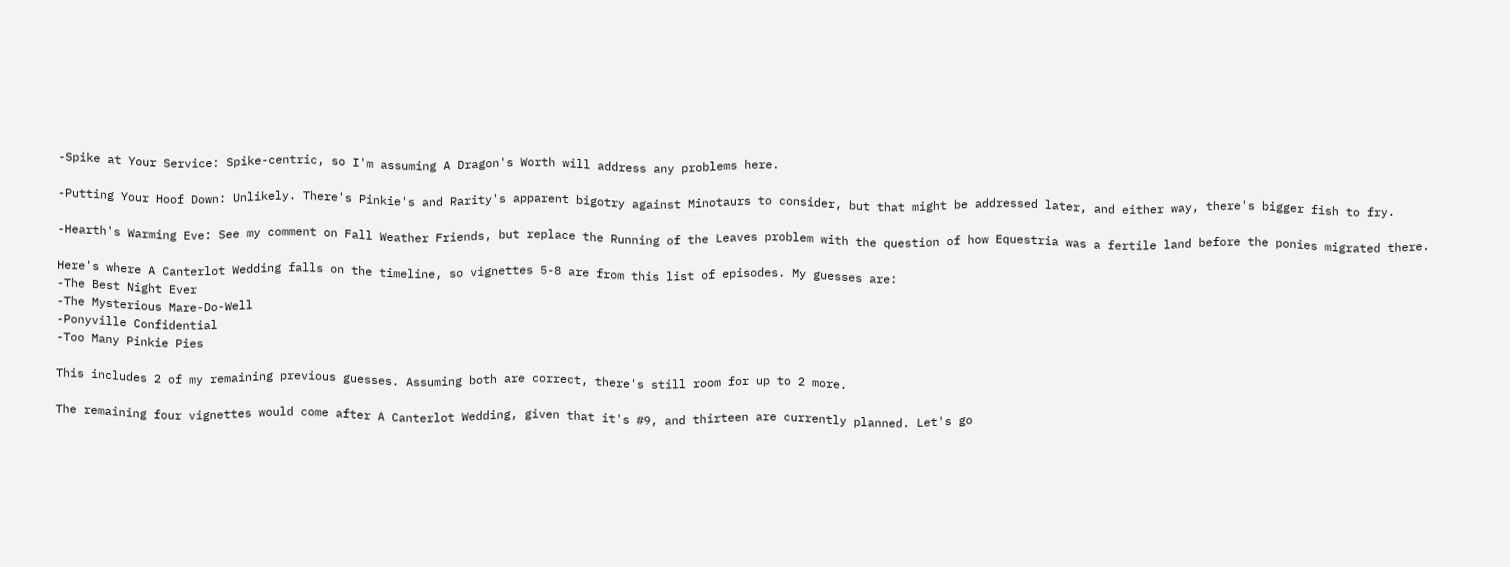-Spike at Your Service: Spike-centric, so I'm assuming A Dragon's Worth will address any problems here.

-Putting Your Hoof Down: Unlikely. There's Pinkie's and Rarity's apparent bigotry against Minotaurs to consider, but that might be addressed later, and either way, there's bigger fish to fry.

-Hearth's Warming Eve: See my comment on Fall Weather Friends, but replace the Running of the Leaves problem with the question of how Equestria was a fertile land before the ponies migrated there.

Here's where A Canterlot Wedding falls on the timeline, so vignettes 5-8 are from this list of episodes. My guesses are:
-The Best Night Ever
-The Mysterious Mare-Do-Well
-Ponyville Confidential
-Too Many Pinkie Pies

This includes 2 of my remaining previous guesses. Assuming both are correct, there's still room for up to 2 more.

The remaining four vignettes would come after A Canterlot Wedding, given that it's #9, and thirteen are currently planned. Let's go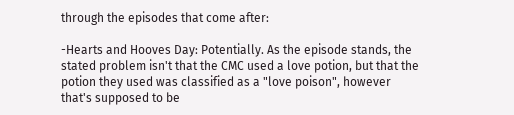through the episodes that come after:

-Hearts and Hooves Day: Potentially. As the episode stands, the stated problem isn't that the CMC used a love potion, but that the potion they used was classified as a "love poison", however that's supposed to be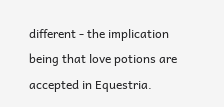different - the implication being that love potions are accepted in Equestria.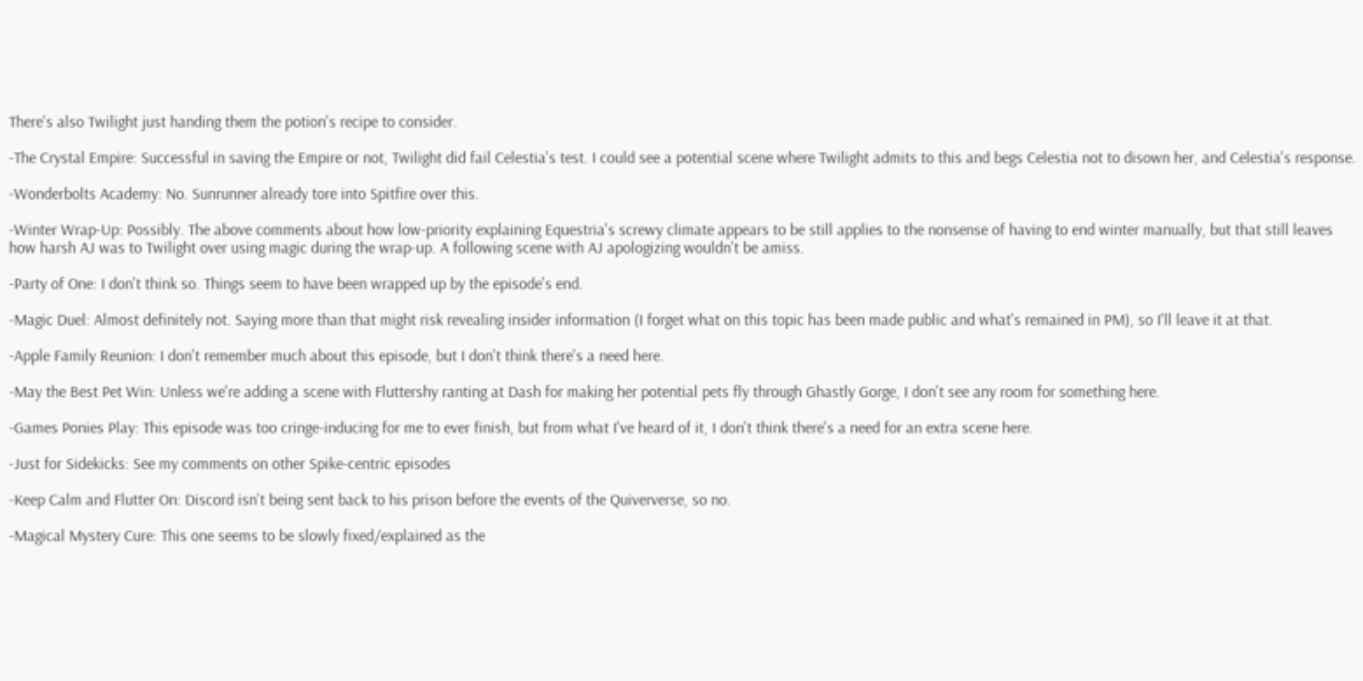There's also Twilight just handing them the potion's recipe to consider.

-The Crystal Empire: Successful in saving the Empire or not, Twilight did fail Celestia's test. I could see a potential scene where Twilight admits to this and begs Celestia not to disown her, and Celestia's response.

-Wonderbolts Academy: No. Sunrunner already tore into Spitfire over this.

-Winter Wrap-Up: Possibly. The above comments about how low-priority explaining Equestria's screwy climate appears to be still applies to the nonsense of having to end winter manually, but that still leaves how harsh AJ was to Twilight over using magic during the wrap-up. A following scene with AJ apologizing wouldn't be amiss.

-Party of One: I don't think so. Things seem to have been wrapped up by the episode's end.

-Magic Duel: Almost definitely not. Saying more than that might risk revealing insider information (I forget what on this topic has been made public and what's remained in PM), so I'll leave it at that.

-Apple Family Reunion: I don't remember much about this episode, but I don't think there's a need here.

-May the Best Pet Win: Unless we're adding a scene with Fluttershy ranting at Dash for making her potential pets fly through Ghastly Gorge, I don't see any room for something here.

-Games Ponies Play: This episode was too cringe-inducing for me to ever finish, but from what I've heard of it, I don't think there's a need for an extra scene here.

-Just for Sidekicks: See my comments on other Spike-centric episodes

-Keep Calm and Flutter On: Discord isn't being sent back to his prison before the events of the Quiververse, so no.

-Magical Mystery Cure: This one seems to be slowly fixed/explained as the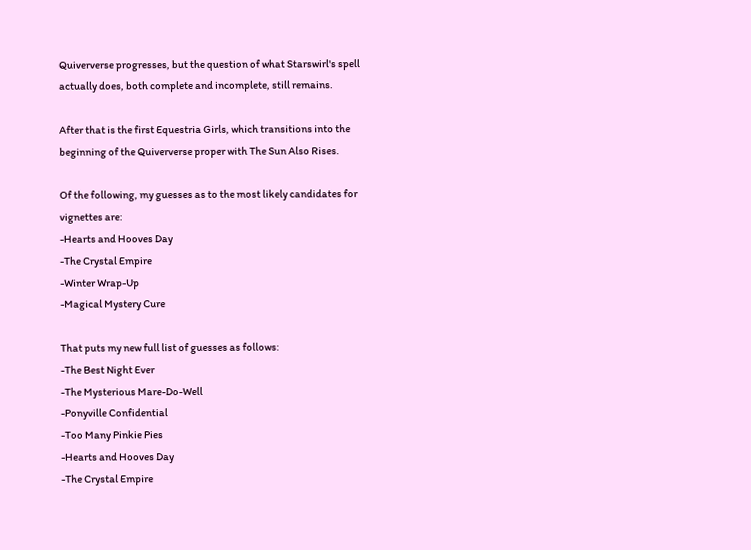Quiververse progresses, but the question of what Starswirl's spell actually does, both complete and incomplete, still remains.

After that is the first Equestria Girls, which transitions into the beginning of the Quiververse proper with The Sun Also Rises.

Of the following, my guesses as to the most likely candidates for vignettes are:
-Hearts and Hooves Day
-The Crystal Empire
-Winter Wrap-Up
-Magical Mystery Cure

That puts my new full list of guesses as follows:
-The Best Night Ever
-The Mysterious Mare-Do-Well
-Ponyville Confidential
-Too Many Pinkie Pies
-Hearts and Hooves Day
-The Crystal Empire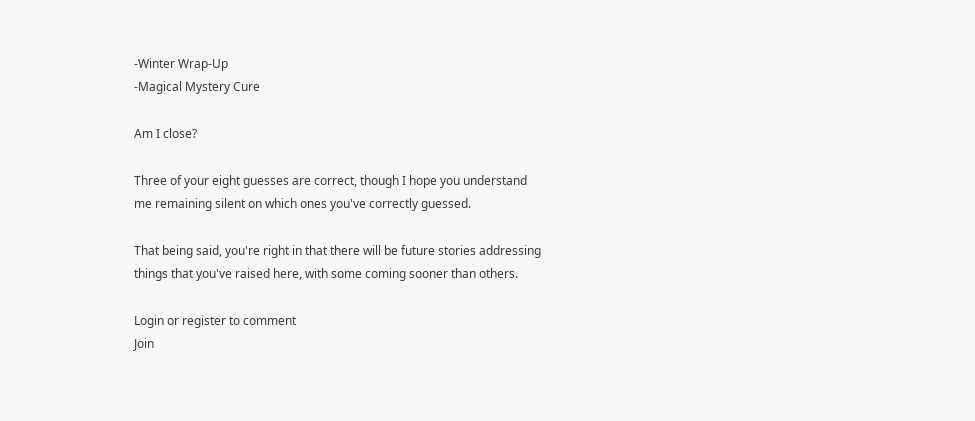-Winter Wrap-Up
-Magical Mystery Cure

Am I close?

Three of your eight guesses are correct, though I hope you understand me remaining silent on which ones you've correctly guessed.

That being said, you're right in that there will be future stories addressing things that you've raised here, with some coming sooner than others.

Login or register to comment
Join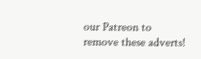our Patreon to remove these adverts!